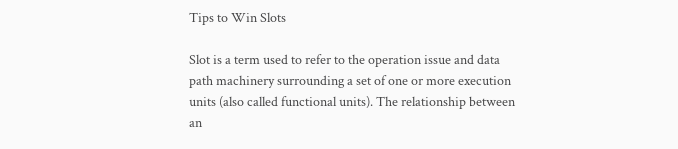Tips to Win Slots

Slot is a term used to refer to the operation issue and data path machinery surrounding a set of one or more execution units (also called functional units). The relationship between an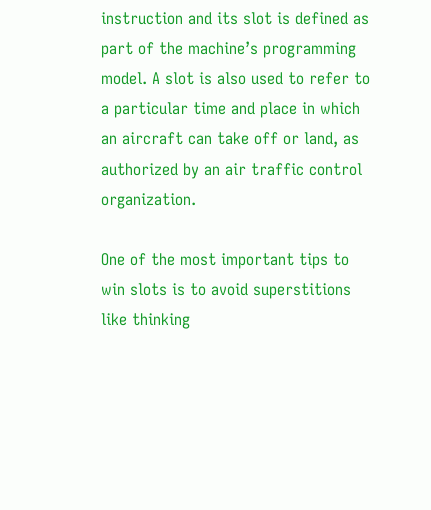instruction and its slot is defined as part of the machine’s programming model. A slot is also used to refer to a particular time and place in which an aircraft can take off or land, as authorized by an air traffic control organization.

One of the most important tips to win slots is to avoid superstitions like thinking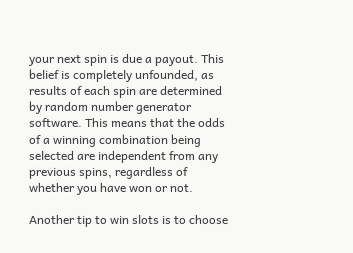your next spin is due a payout. This belief is completely unfounded, as results of each spin are determined by random number generator software. This means that the odds of a winning combination being selected are independent from any previous spins, regardless of whether you have won or not.

Another tip to win slots is to choose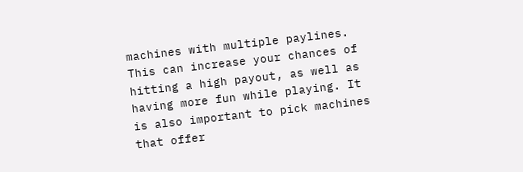machines with multiple paylines. This can increase your chances of hitting a high payout, as well as having more fun while playing. It is also important to pick machines that offer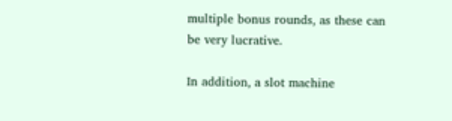multiple bonus rounds, as these can be very lucrative.

In addition, a slot machine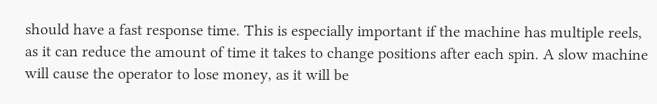should have a fast response time. This is especially important if the machine has multiple reels, as it can reduce the amount of time it takes to change positions after each spin. A slow machine will cause the operator to lose money, as it will be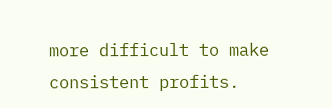more difficult to make consistent profits.